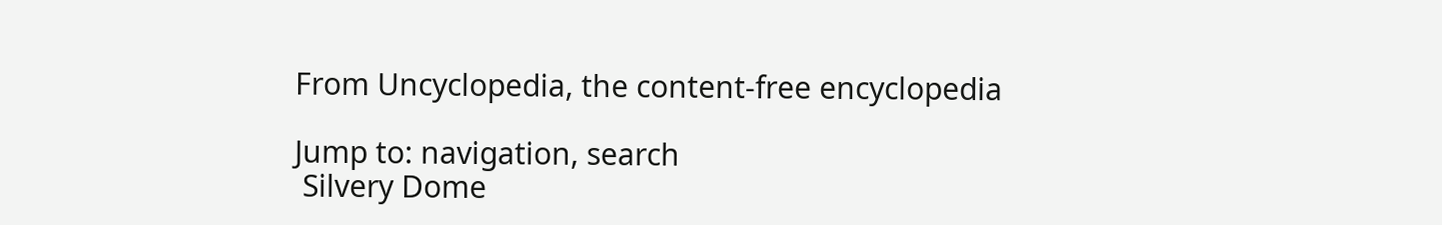From Uncyclopedia, the content-free encyclopedia

Jump to: navigation, search
 Silvery Dome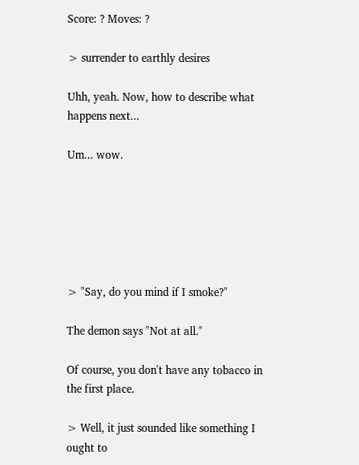Score: ? Moves: ?

> surrender to earthly desires

Uhh, yeah. Now, how to describe what happens next...

Um... wow.






> "Say, do you mind if I smoke?"

The demon says "Not at all."

Of course, you don't have any tobacco in the first place.

> Well, it just sounded like something I ought to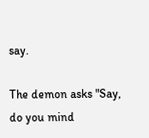say.

The demon asks "Say, do you mind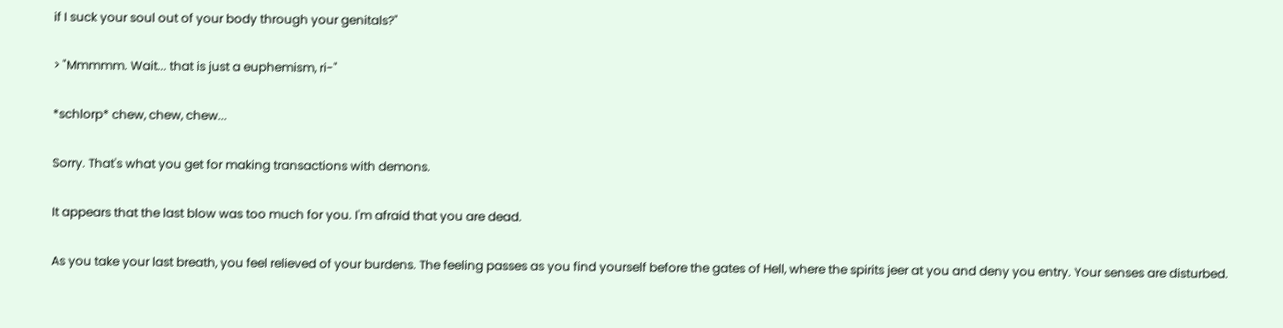if I suck your soul out of your body through your genitals?"

> "Mmmmm. Wait... that is just a euphemism, ri-"

*schlorp* chew, chew, chew...

Sorry. That's what you get for making transactions with demons.

It appears that the last blow was too much for you. I'm afraid that you are dead.

As you take your last breath, you feel relieved of your burdens. The feeling passes as you find yourself before the gates of Hell, where the spirits jeer at you and deny you entry. Your senses are disturbed.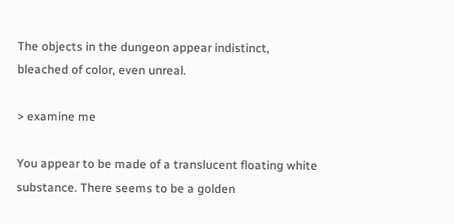The objects in the dungeon appear indistinct, bleached of color, even unreal.

> examine me

You appear to be made of a translucent floating white substance. There seems to be a golden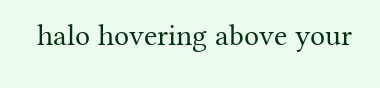halo hovering above your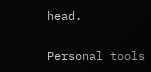head.

Personal tools